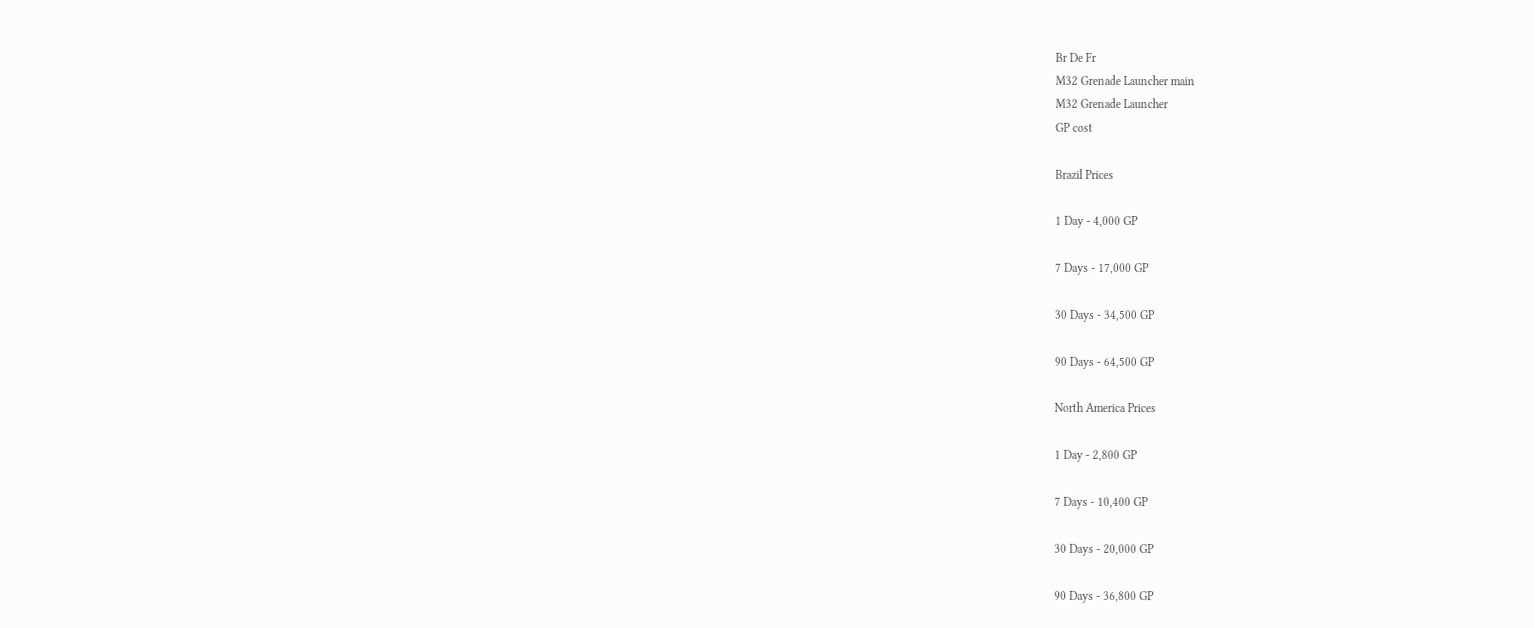Br De Fr
M32 Grenade Launcher main
M32 Grenade Launcher
GP cost

Brazil Prices

1 Day - 4,000 GP

7 Days - 17,000 GP

30 Days - 34,500 GP

90 Days - 64,500 GP

North America Prices

1 Day - 2,800 GP

7 Days - 10,400 GP

30 Days - 20,000 GP

90 Days - 36,800 GP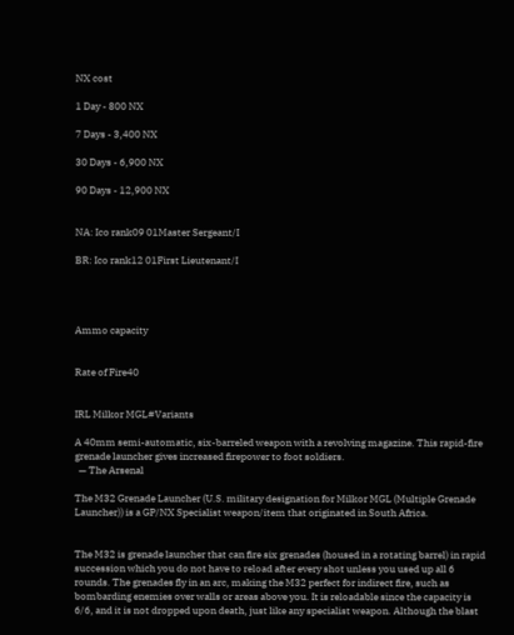NX cost

1 Day - 800 NX

7 Days - 3,400 NX

30 Days - 6,900 NX

90 Days - 12,900 NX


NA: Ico rank09 01Master Sergeant/I

BR: Ico rank12 01First Lieutenant/I




Ammo capacity


Rate of Fire40


IRL Milkor MGL#Variants

A 40mm semi-automatic, six-barreled weapon with a revolving magazine. This rapid-fire grenade launcher gives increased firepower to foot soldiers.
  — The Arsenal

The M32 Grenade Launcher (U.S. military designation for Milkor MGL (Multiple Grenade Launcher)) is a GP/NX Specialist weapon/item that originated in South Africa.


The M32 is grenade launcher that can fire six grenades (housed in a rotating barrel) in rapid succession which you do not have to reload after every shot unless you used up all 6 rounds. The grenades fly in an arc, making the M32 perfect for indirect fire, such as bombarding enemies over walls or areas above you. It is reloadable since the capacity is 6/6, and it is not dropped upon death, just like any specialist weapon. Although the blast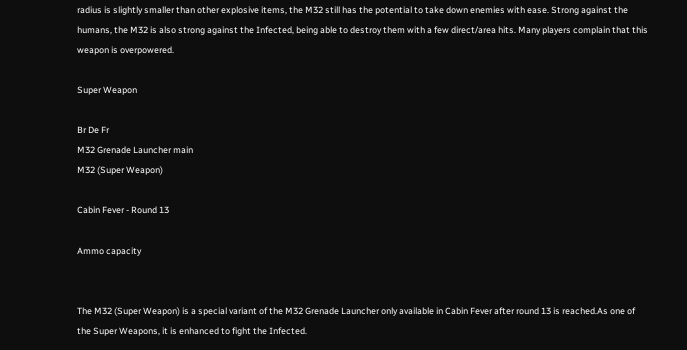radius is slightly smaller than other explosive items, the M32 still has the potential to take down enemies with ease. Strong against the humans, the M32 is also strong against the Infected, being able to destroy them with a few direct/area hits. Many players complain that this weapon is overpowered.

Super Weapon

Br De Fr
M32 Grenade Launcher main
M32 (Super Weapon)

Cabin Fever - Round 13

Ammo capacity


The M32 (Super Weapon) is a special variant of the M32 Grenade Launcher only available in Cabin Fever after round 13 is reached.As one of the Super Weapons, it is enhanced to fight the Infected.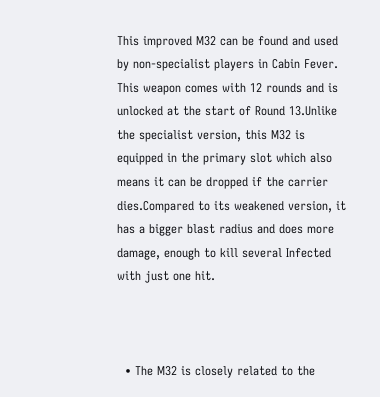This improved M32 can be found and used by non-specialist players in Cabin Fever. This weapon comes with 12 rounds and is unlocked at the start of Round 13.Unlike the specialist version, this M32 is equipped in the primary slot which also means it can be dropped if the carrier dies.Compared to its weakened version, it has a bigger blast radius and does more damage, enough to kill several Infected with just one hit.



  • The M32 is closely related to the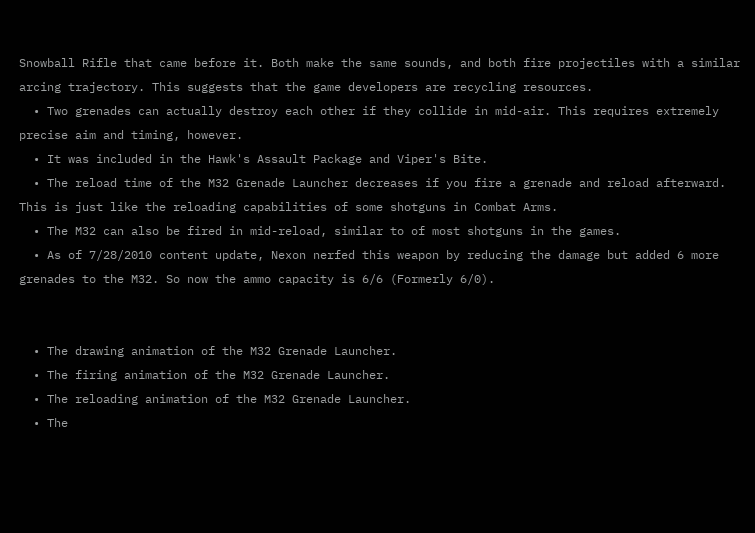Snowball Rifle that came before it. Both make the same sounds, and both fire projectiles with a similar arcing trajectory. This suggests that the game developers are recycling resources.
  • Two grenades can actually destroy each other if they collide in mid-air. This requires extremely precise aim and timing, however.
  • It was included in the Hawk's Assault Package and Viper's Bite.
  • The reload time of the M32 Grenade Launcher decreases if you fire a grenade and reload afterward. This is just like the reloading capabilities of some shotguns in Combat Arms.
  • The M32 can also be fired in mid-reload, similar to of most shotguns in the games.
  • As of 7/28/2010 content update, Nexon nerfed this weapon by reducing the damage but added 6 more grenades to the M32. So now the ammo capacity is 6/6 (Formerly 6/0).


  • The drawing animation of the M32 Grenade Launcher.
  • The firing animation of the M32 Grenade Launcher.
  • The reloading animation of the M32 Grenade Launcher.
  • The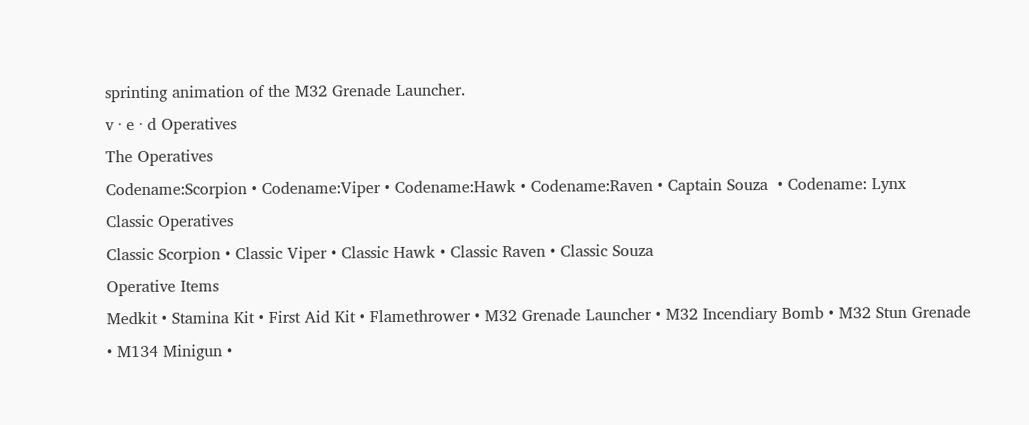sprinting animation of the M32 Grenade Launcher.
v · e · d Operatives
The Operatives
Codename:Scorpion • Codename:Viper • Codename:Hawk • Codename:Raven • Captain Souza  • Codename: Lynx
Classic Operatives
Classic Scorpion • Classic Viper • Classic Hawk • Classic Raven • Classic Souza
Operative Items
Medkit • Stamina Kit • First Aid Kit • Flamethrower • M32 Grenade Launcher • M32 Incendiary Bomb • M32 Stun Grenade • M134 Minigun •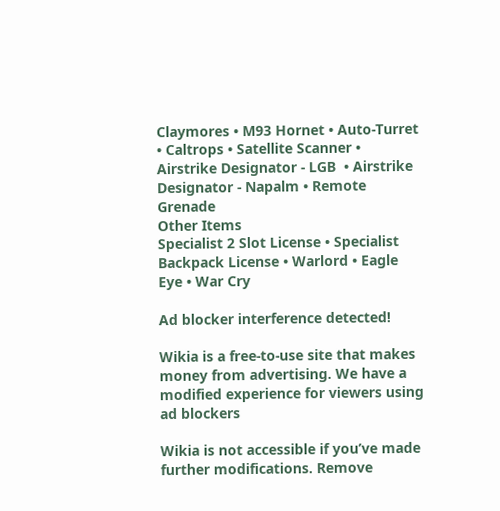Claymores • M93 Hornet • Auto-Turret • Caltrops • Satellite Scanner • Airstrike Designator - LGB  • Airstrike Designator - Napalm • Remote Grenade
Other Items
Specialist 2 Slot License • Specialist Backpack License • Warlord • Eagle Eye • War Cry

Ad blocker interference detected!

Wikia is a free-to-use site that makes money from advertising. We have a modified experience for viewers using ad blockers

Wikia is not accessible if you’ve made further modifications. Remove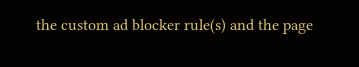the custom ad blocker rule(s) and the page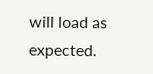will load as expected.